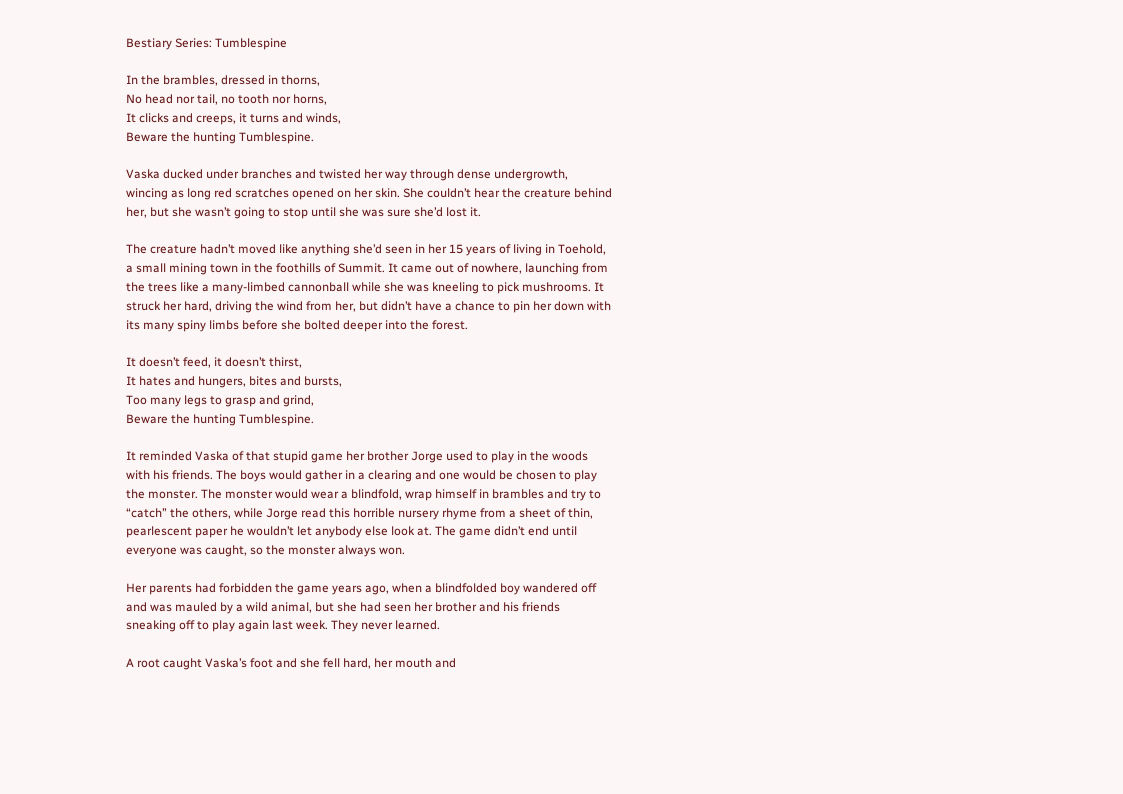Bestiary Series: Tumblespine

In the brambles, dressed in thorns,
No head nor tail, no tooth nor horns,
It clicks and creeps, it turns and winds,
Beware the hunting Tumblespine.

Vaska ducked under branches and twisted her way through dense undergrowth, wincing as long red scratches opened on her skin. She couldn’t hear the creature behind her, but she wasn’t going to stop until she was sure she’d lost it.

The creature hadn’t moved like anything she’d seen in her 15 years of living in Toehold, a small mining town in the foothills of Summit. It came out of nowhere, launching from the trees like a many-limbed cannonball while she was kneeling to pick mushrooms. It struck her hard, driving the wind from her, but didn’t have a chance to pin her down with its many spiny limbs before she bolted deeper into the forest.

It doesn’t feed, it doesn’t thirst,
It hates and hungers, bites and bursts,
Too many legs to grasp and grind,
Beware the hunting Tumblespine.

It reminded Vaska of that stupid game her brother Jorge used to play in the woods with his friends. The boys would gather in a clearing and one would be chosen to play the monster. The monster would wear a blindfold, wrap himself in brambles and try to “catch” the others, while Jorge read this horrible nursery rhyme from a sheet of thin, pearlescent paper he wouldn’t let anybody else look at. The game didn’t end until everyone was caught, so the monster always won.

Her parents had forbidden the game years ago, when a blindfolded boy wandered off and was mauled by a wild animal, but she had seen her brother and his friends sneaking off to play again last week. They never learned.

A root caught Vaska’s foot and she fell hard, her mouth and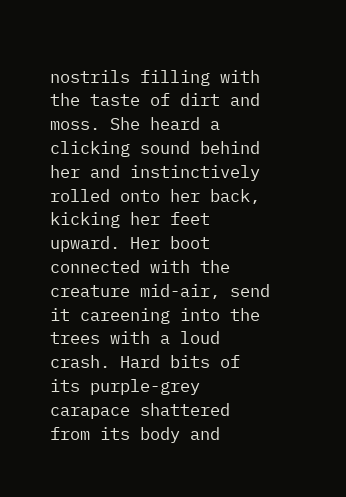nostrils filling with the taste of dirt and moss. She heard a clicking sound behind her and instinctively rolled onto her back, kicking her feet upward. Her boot connected with the creature mid-air, send it careening into the trees with a loud crash. Hard bits of its purple-grey carapace shattered from its body and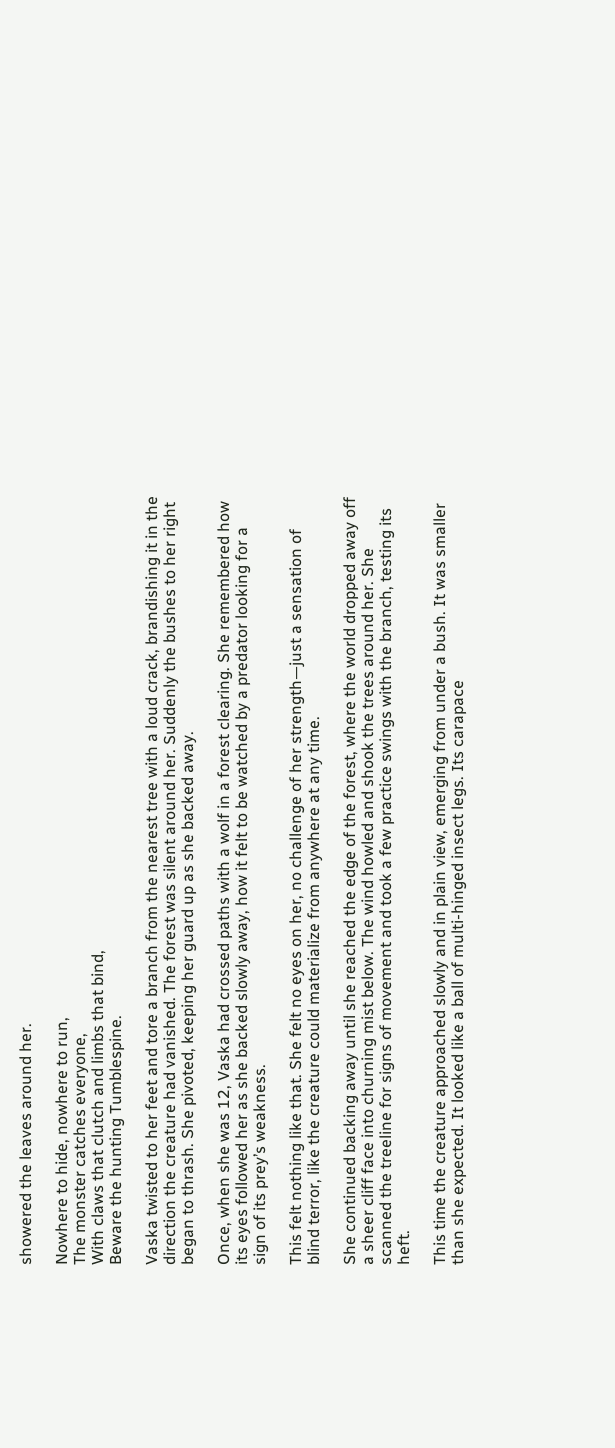showered the leaves around her.

Nowhere to hide, nowhere to run,
The monster catches everyone,
With claws that clutch and limbs that bind,
Beware the hunting Tumblespine.

Vaska twisted to her feet and tore a branch from the nearest tree with a loud crack, brandishing it in the direction the creature had vanished. The forest was silent around her. Suddenly the bushes to her right began to thrash. She pivoted, keeping her guard up as she backed away.

Once, when she was 12, Vaska had crossed paths with a wolf in a forest clearing. She remembered how its eyes followed her as she backed slowly away, how it felt to be watched by a predator looking for a sign of its prey’s weakness.

This felt nothing like that. She felt no eyes on her, no challenge of her strength—just a sensation of blind terror, like the creature could materialize from anywhere at any time.

She continued backing away until she reached the edge of the forest, where the world dropped away off a sheer cliff face into churning mist below. The wind howled and shook the trees around her. She scanned the treeline for signs of movement and took a few practice swings with the branch, testing its heft.

This time the creature approached slowly and in plain view, emerging from under a bush. It was smaller than she expected. It looked like a ball of multi-hinged insect legs. Its carapace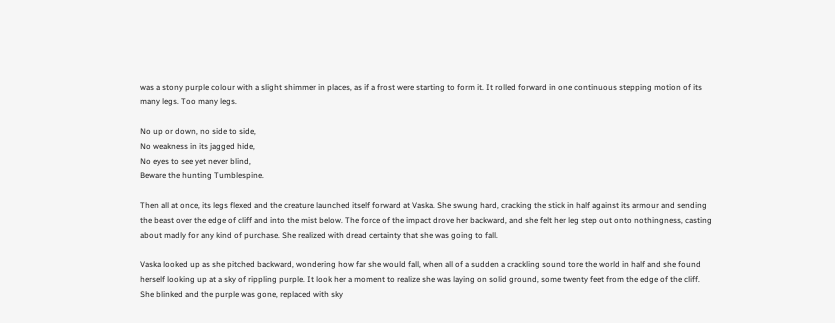was a stony purple colour with a slight shimmer in places, as if a frost were starting to form it. It rolled forward in one continuous stepping motion of its many legs. Too many legs.

No up or down, no side to side,
No weakness in its jagged hide,
No eyes to see yet never blind,
Beware the hunting Tumblespine.

Then all at once, its legs flexed and the creature launched itself forward at Vaska. She swung hard, cracking the stick in half against its armour and sending the beast over the edge of cliff and into the mist below. The force of the impact drove her backward, and she felt her leg step out onto nothingness, casting about madly for any kind of purchase. She realized with dread certainty that she was going to fall.

Vaska looked up as she pitched backward, wondering how far she would fall, when all of a sudden a crackling sound tore the world in half and she found herself looking up at a sky of rippling purple. It look her a moment to realize she was laying on solid ground, some twenty feet from the edge of the cliff. She blinked and the purple was gone, replaced with sky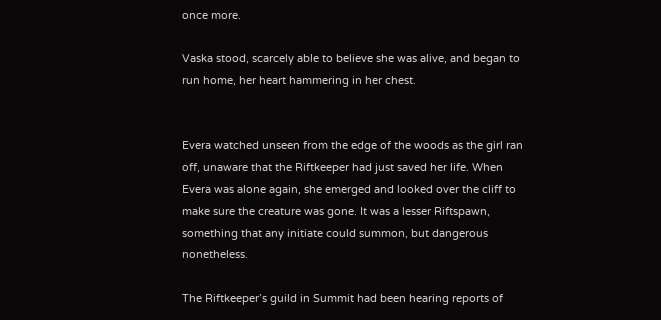once more.

Vaska stood, scarcely able to believe she was alive, and began to run home, her heart hammering in her chest.


Evera watched unseen from the edge of the woods as the girl ran off, unaware that the Riftkeeper had just saved her life. When Evera was alone again, she emerged and looked over the cliff to make sure the creature was gone. It was a lesser Riftspawn, something that any initiate could summon, but dangerous nonetheless.

The Riftkeeper’s guild in Summit had been hearing reports of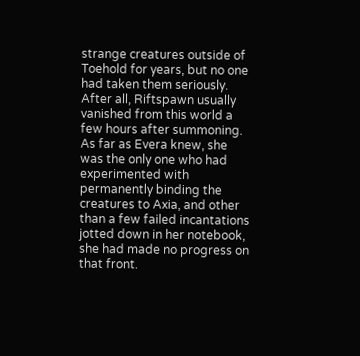strange creatures outside of Toehold for years, but no one had taken them seriously. After all, Riftspawn usually vanished from this world a few hours after summoning. As far as Evera knew, she was the only one who had experimented with permanently binding the creatures to Axia, and other than a few failed incantations jotted down in her notebook, she had made no progress on that front.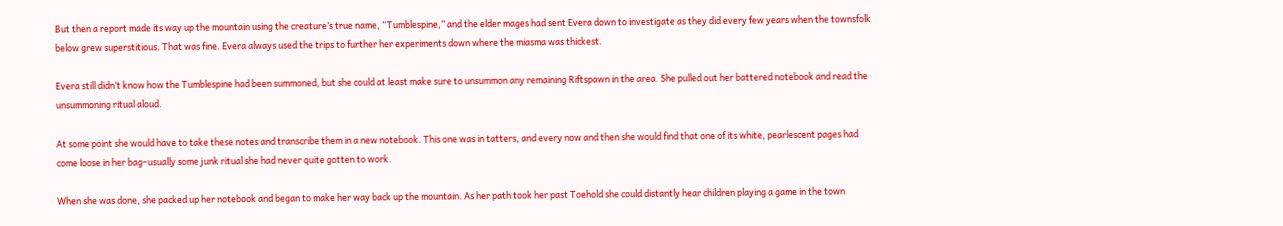But then a report made its way up the mountain using the creature’s true name, “Tumblespine,” and the elder mages had sent Evera down to investigate as they did every few years when the townsfolk below grew superstitious. That was fine. Evera always used the trips to further her experiments down where the miasma was thickest.

Evera still didn’t know how the Tumblespine had been summoned, but she could at least make sure to unsummon any remaining Riftspawn in the area. She pulled out her battered notebook and read the unsummoning ritual aloud.

At some point she would have to take these notes and transcribe them in a new notebook. This one was in tatters, and every now and then she would find that one of its white, pearlescent pages had come loose in her bag–usually some junk ritual she had never quite gotten to work.

When she was done, she packed up her notebook and began to make her way back up the mountain. As her path took her past Toehold she could distantly hear children playing a game in the town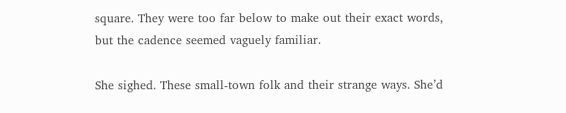square. They were too far below to make out their exact words, but the cadence seemed vaguely familiar.

She sighed. These small-town folk and their strange ways. She’d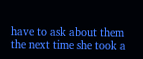have to ask about them the next time she took a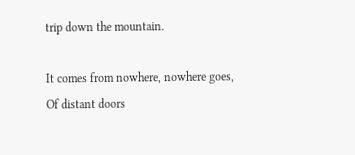trip down the mountain.

It comes from nowhere, nowhere goes,
Of distant doors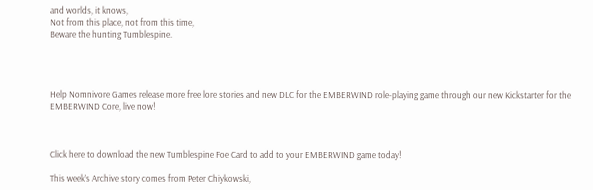and worlds, it knows,
Not from this place, not from this time,
Beware the hunting Tumblespine.




Help Nomnivore Games release more free lore stories and new DLC for the EMBERWIND role-playing game through our new Kickstarter for the EMBERWIND Core, live now!



Click here to download the new Tumblespine Foe Card to add to your EMBERWIND game today!

This week’s Archive story comes from Peter Chiykowski,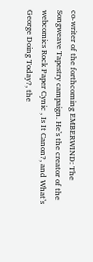co-writer of the forthcoming EMBERWIND: The Songweave Tapestry campaign. He’s the creator of the webcomics Rock Paper Cynic , Is It Canon?, and What’s George Doing Today?, the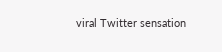viral Twitter sensation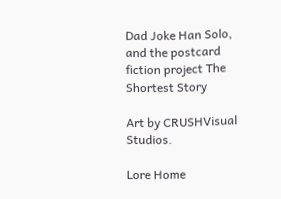Dad Joke Han Solo, and the postcard fiction project The Shortest Story

Art by CRUSHVisual Studios.

Lore Home